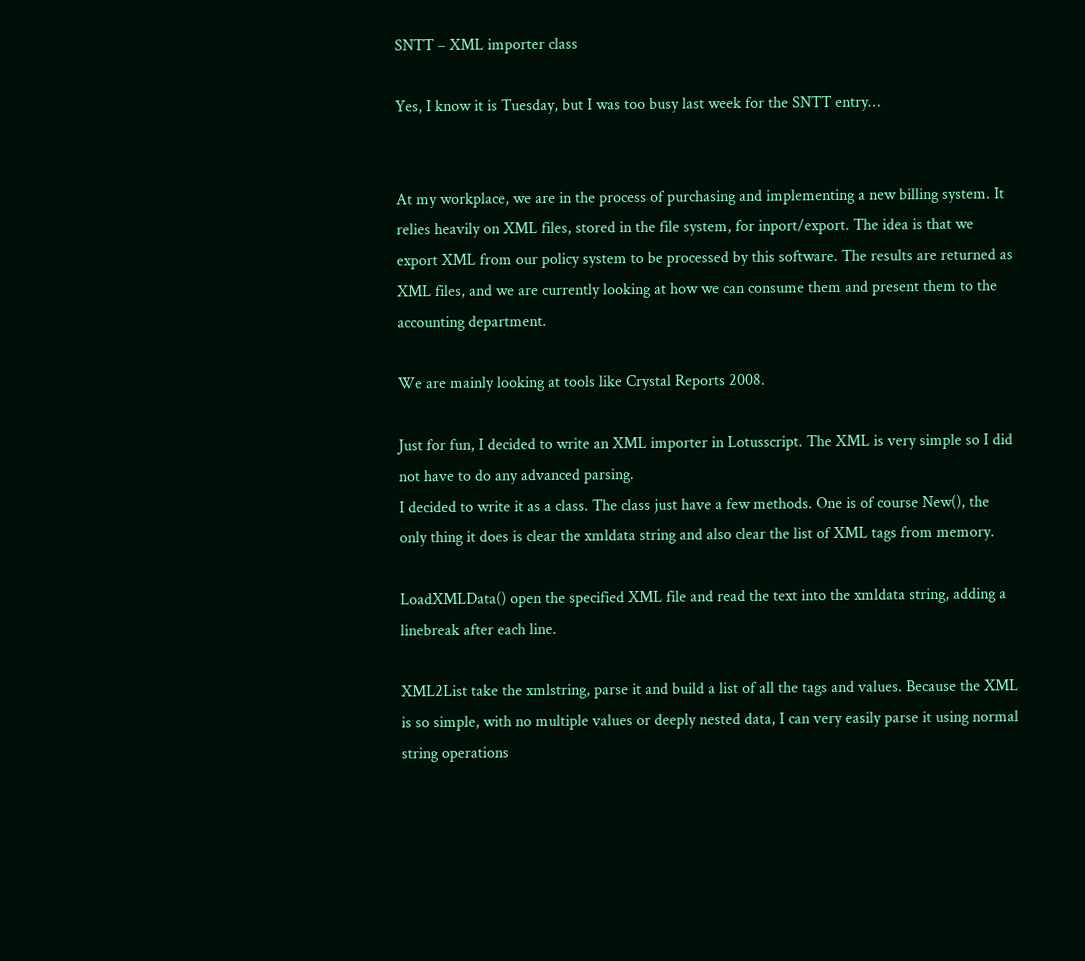SNTT – XML importer class

Yes, I know it is Tuesday, but I was too busy last week for the SNTT entry…


At my workplace, we are in the process of purchasing and implementing a new billing system. It relies heavily on XML files, stored in the file system, for inport/export. The idea is that we export XML from our policy system to be processed by this software. The results are returned as XML files, and we are currently looking at how we can consume them and present them to the accounting department.

We are mainly looking at tools like Crystal Reports 2008.

Just for fun, I decided to write an XML importer in Lotusscript. The XML is very simple so I did not have to do any advanced parsing.
I decided to write it as a class. The class just have a few methods. One is of course New(), the only thing it does is clear the xmldata string and also clear the list of XML tags from memory.

LoadXMLData() open the specified XML file and read the text into the xmldata string, adding a linebreak after each line.

XML2List take the xmlstring, parse it and build a list of all the tags and values. Because the XML is so simple, with no multiple values or deeply nested data, I can very easily parse it using normal string operations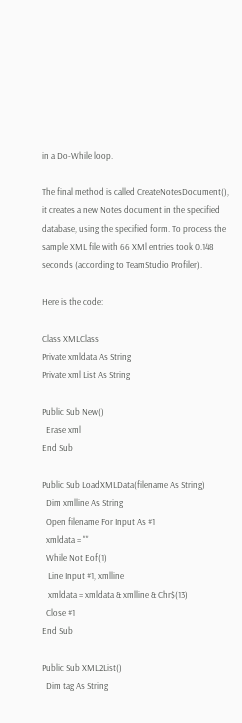in a Do-While loop.

The final method is called CreateNotesDocument(), it creates a new Notes document in the specified database, using the specified form. To process the sample XML file with 66 XMl entries took 0.148 seconds (according to TeamStudio Profiler).

Here is the code:

Class XMLClass
Private xmldata As String
Private xml List As String

Public Sub New()
  Erase xml
End Sub

Public Sub LoadXMLData(filename As String)
  Dim xmlline As String
  Open filename For Input As #1
  xmldata = ""
  While Not Eof(1)
   Line Input #1, xmlline
   xmldata = xmldata & xmlline & Chr$(13)
  Close #1
End Sub

Public Sub XML2List()
  Dim tag As String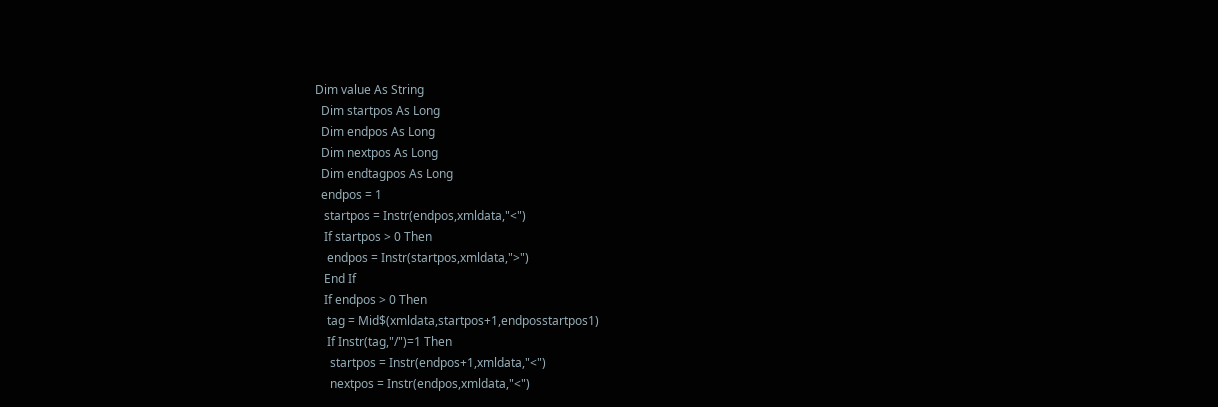Dim value As String
  Dim startpos As Long
  Dim endpos As Long
  Dim nextpos As Long
  Dim endtagpos As Long
  endpos = 1
   startpos = Instr(endpos,xmldata,"<")
   If startpos > 0 Then
    endpos = Instr(startpos,xmldata,">")
   End If
   If endpos > 0 Then
    tag = Mid$(xmldata,startpos+1,endposstartpos1)
    If Instr(tag,"/")=1 Then
     startpos = Instr(endpos+1,xmldata,"<")
     nextpos = Instr(endpos,xmldata,"<")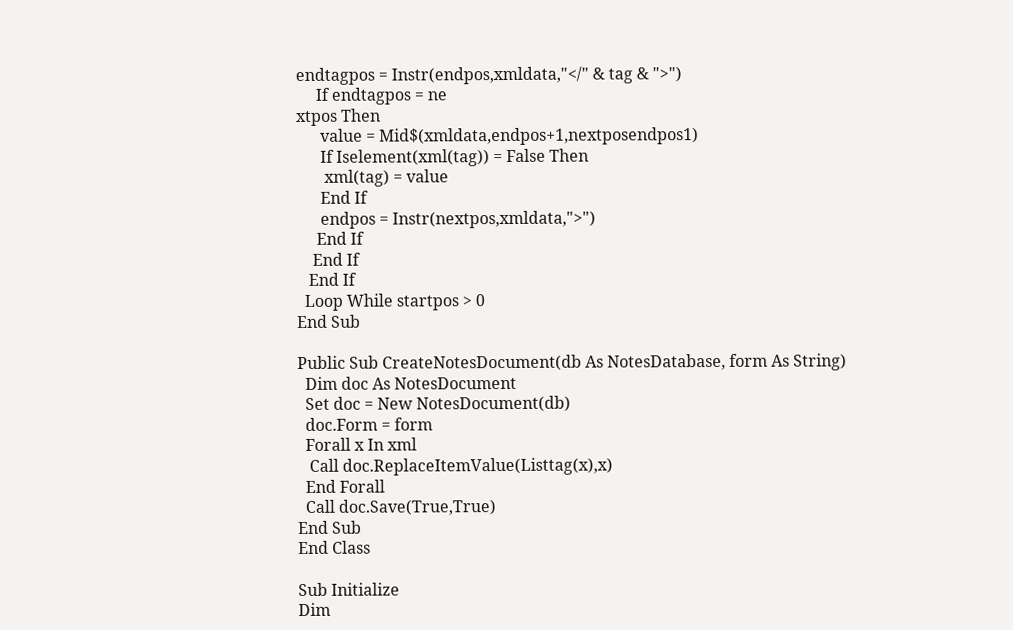endtagpos = Instr(endpos,xmldata,"</" & tag & ">")
     If endtagpos = ne
xtpos Then
      value = Mid$(xmldata,endpos+1,nextposendpos1)
      If Iselement(xml(tag)) = False Then
       xml(tag) = value
      End If
      endpos = Instr(nextpos,xmldata,">")
     End If
    End If
   End If
  Loop While startpos > 0
End Sub

Public Sub CreateNotesDocument(db As NotesDatabase, form As String)
  Dim doc As NotesDocument
  Set doc = New NotesDocument(db)
  doc.Form = form
  Forall x In xml
   Call doc.ReplaceItemValue(Listtag(x),x)
  End Forall
  Call doc.Save(True,True)
End Sub
End Class

Sub Initialize
Dim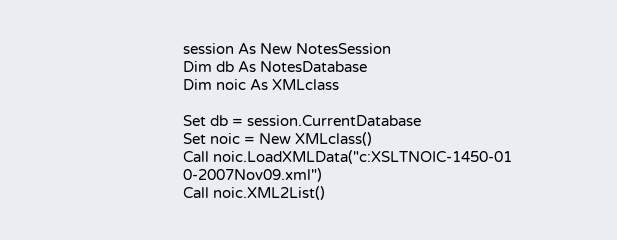session As New NotesSession
Dim db As NotesDatabase
Dim noic As XMLclass

Set db = session.CurrentDatabase
Set noic = New XMLclass()
Call noic.LoadXMLData("c:XSLTNOIC-1450-01 0-2007Nov09.xml")
Call noic.XML2List()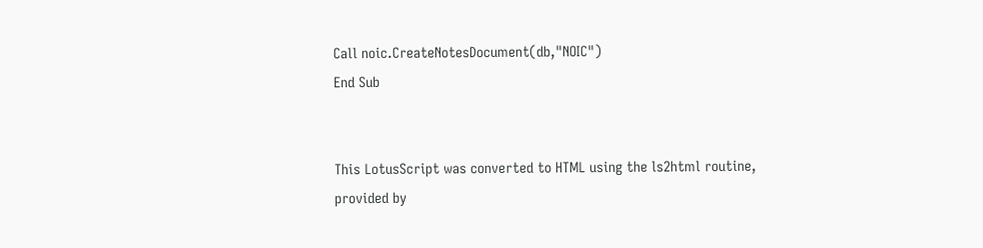Call noic.CreateNotesDocument(db,"NOIC")
End Sub


This LotusScript was converted to HTML using the ls2html routine,
provided by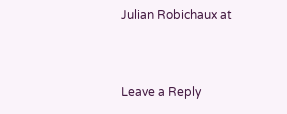Julian Robichaux at


Leave a Reply